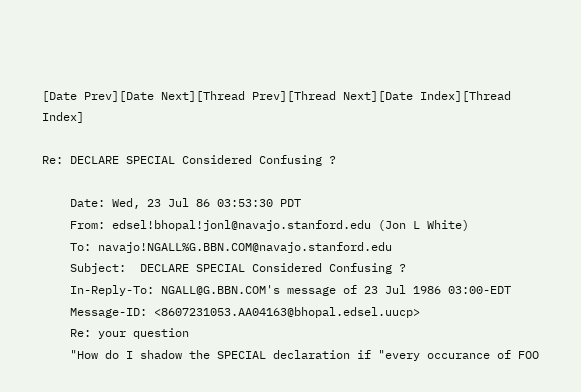[Date Prev][Date Next][Thread Prev][Thread Next][Date Index][Thread Index]

Re: DECLARE SPECIAL Considered Confusing ?

    Date: Wed, 23 Jul 86 03:53:30 PDT
    From: edsel!bhopal!jonl@navajo.stanford.edu (Jon L White)
    To: navajo!NGALL%G.BBN.COM@navajo.stanford.edu
    Subject:  DECLARE SPECIAL Considered Confusing ?
    In-Reply-To: NGALL@G.BBN.COM's message of 23 Jul 1986 03:00-EDT
    Message-ID: <8607231053.AA04163@bhopal.edsel.uucp>
    Re: your question
    "How do I shadow the SPECIAL declaration if "every occurance of FOO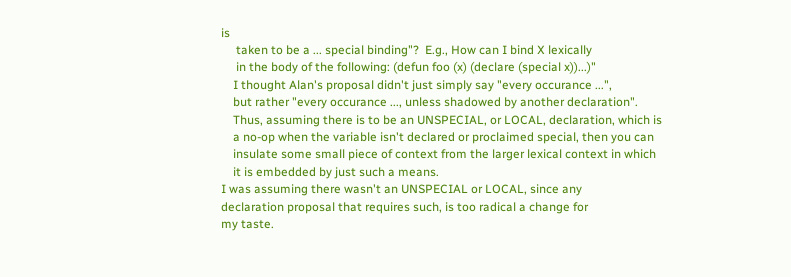is
     taken to be a ... special binding"?  E.g., How can I bind X lexically
     in the body of the following: (defun foo (x) (declare (special x))...)"
    I thought Alan's proposal didn't just simply say "every occurance ...",
    but rather "every occurance ..., unless shadowed by another declaration".
    Thus, assuming there is to be an UNSPECIAL, or LOCAL, declaration, which is
    a no-op when the variable isn't declared or proclaimed special, then you can
    insulate some small piece of context from the larger lexical context in which
    it is embedded by just such a means.
I was assuming there wasn't an UNSPECIAL or LOCAL, since any
declaration proposal that requires such, is too radical a change for
my taste.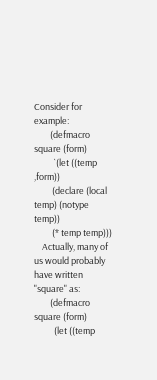Consider for example:
        (defmacro square (form)
          `(let ((temp ,form))
         (declare (local temp) (notype temp))
         (* temp temp)))
    Actually, many of us would probably have written "square" as:
        (defmacro square (form)
          (let ((temp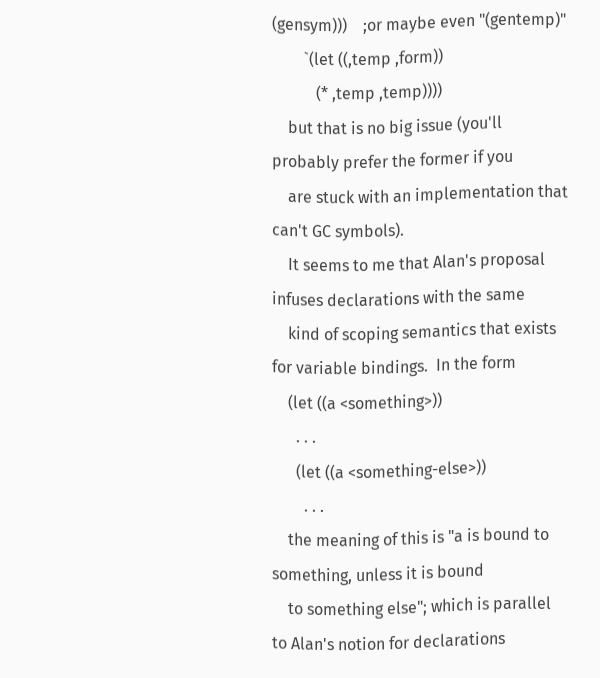(gensym)))    ;or maybe even "(gentemp)"
        `(let ((,temp ,form))
           (* ,temp ,temp))))
    but that is no big issue (you'll probably prefer the former if you
    are stuck with an implementation that can't GC symbols).
    It seems to me that Alan's proposal infuses declarations with the same
    kind of scoping semantics that exists for variable bindings.  In the form
    (let ((a <something>))
      . . .
      (let ((a <something-else>))
        . . .
    the meaning of this is "a is bound to something, unless it is bound
    to something else"; which is parallel to Alan's notion for declarations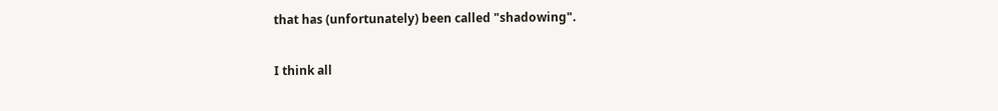that has (unfortunately) been called "shadowing".

I think all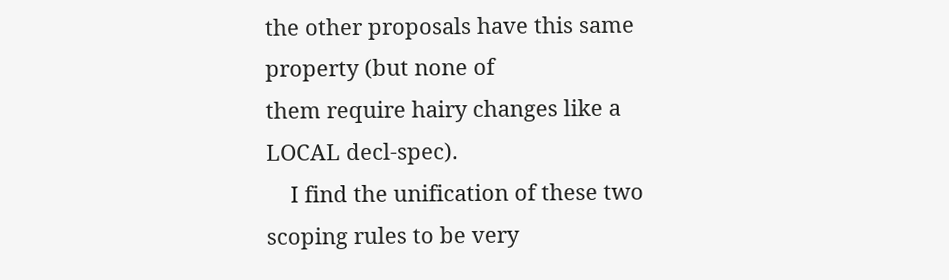the other proposals have this same property (but none of
them require hairy changes like a LOCAL decl-spec).
    I find the unification of these two scoping rules to be very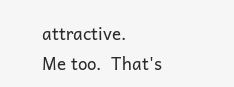attractive.
Me too.  That's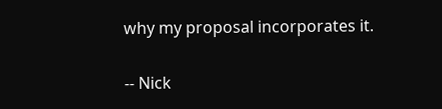why my proposal incorporates it.

-- Nick